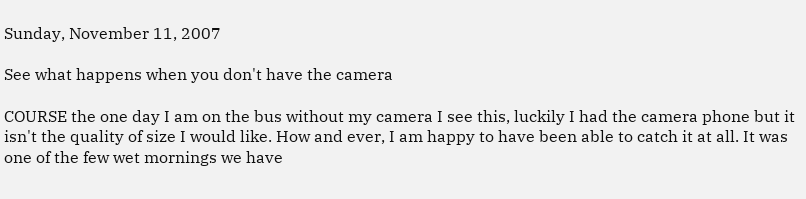Sunday, November 11, 2007

See what happens when you don't have the camera

COURSE the one day I am on the bus without my camera I see this, luckily I had the camera phone but it isn't the quality of size I would like. How and ever, I am happy to have been able to catch it at all. It was one of the few wet mornings we have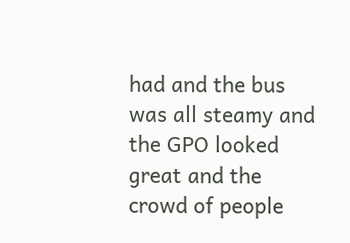had and the bus was all steamy and the GPO looked great and the crowd of people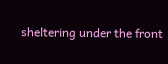sheltering under the front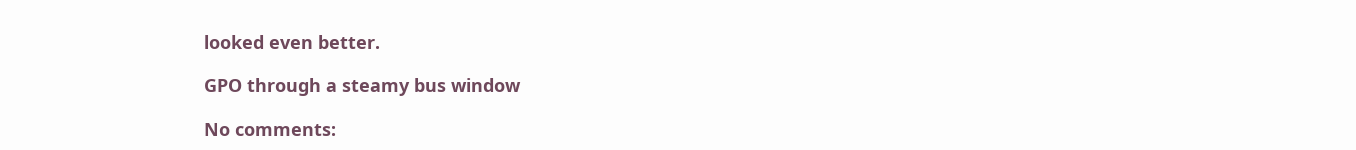looked even better.

GPO through a steamy bus window

No comments: